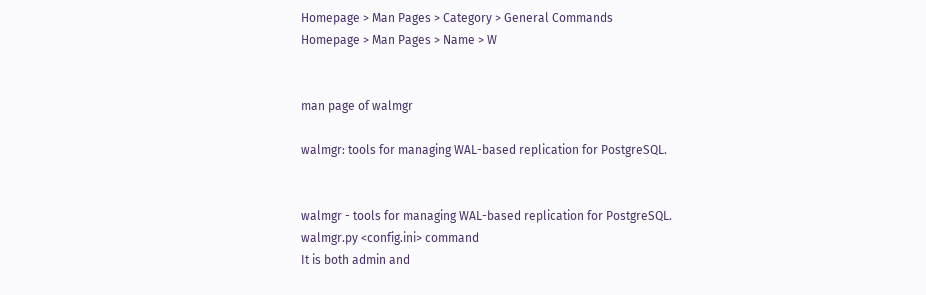Homepage > Man Pages > Category > General Commands
Homepage > Man Pages > Name > W


man page of walmgr

walmgr: tools for managing WAL-based replication for PostgreSQL.


walmgr - tools for managing WAL-based replication for PostgreSQL.
walmgr.py <config.ini> command
It is both admin and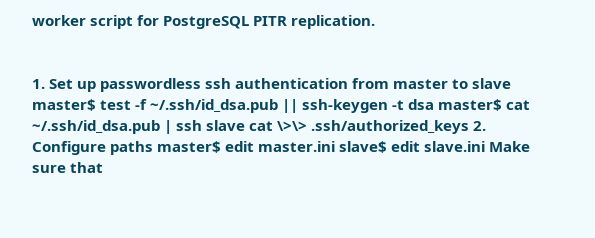worker script for PostgreSQL PITR replication.


1. Set up passwordless ssh authentication from master to slave master$ test -f ~/.ssh/id_dsa.pub || ssh-keygen -t dsa master$ cat ~/.ssh/id_dsa.pub | ssh slave cat \>\> .ssh/authorized_keys 2. Configure paths master$ edit master.ini slave$ edit slave.ini Make sure that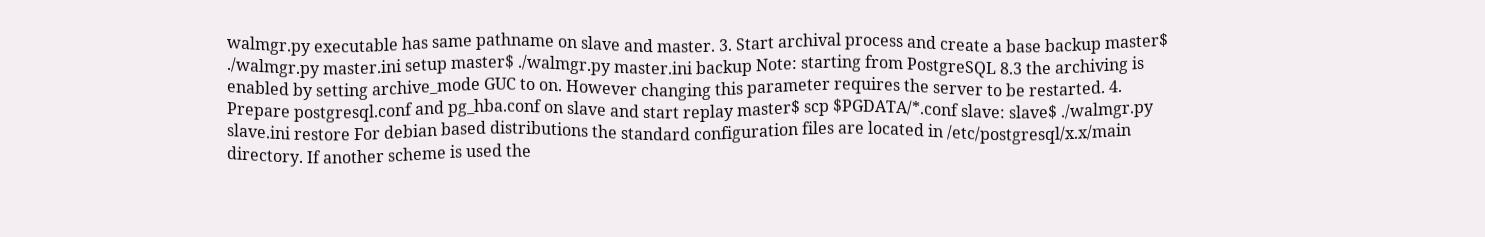walmgr.py executable has same pathname on slave and master. 3. Start archival process and create a base backup master$ ./walmgr.py master.ini setup master$ ./walmgr.py master.ini backup Note: starting from PostgreSQL 8.3 the archiving is enabled by setting archive_mode GUC to on. However changing this parameter requires the server to be restarted. 4. Prepare postgresql.conf and pg_hba.conf on slave and start replay master$ scp $PGDATA/*.conf slave: slave$ ./walmgr.py slave.ini restore For debian based distributions the standard configuration files are located in /etc/postgresql/x.x/main directory. If another scheme is used the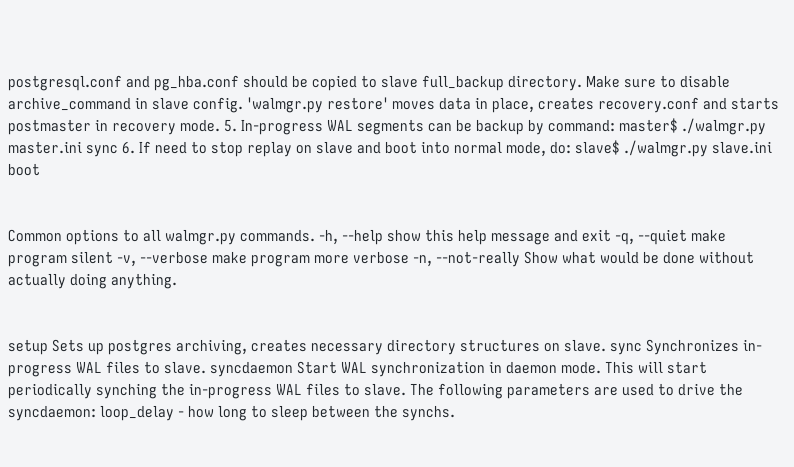postgresql.conf and pg_hba.conf should be copied to slave full_backup directory. Make sure to disable archive_command in slave config. 'walmgr.py restore' moves data in place, creates recovery.conf and starts postmaster in recovery mode. 5. In-progress WAL segments can be backup by command: master$ ./walmgr.py master.ini sync 6. If need to stop replay on slave and boot into normal mode, do: slave$ ./walmgr.py slave.ini boot


Common options to all walmgr.py commands. -h, --help show this help message and exit -q, --quiet make program silent -v, --verbose make program more verbose -n, --not-really Show what would be done without actually doing anything.


setup Sets up postgres archiving, creates necessary directory structures on slave. sync Synchronizes in-progress WAL files to slave. syncdaemon Start WAL synchronization in daemon mode. This will start periodically synching the in-progress WAL files to slave. The following parameters are used to drive the syncdaemon: loop_delay - how long to sleep between the synchs.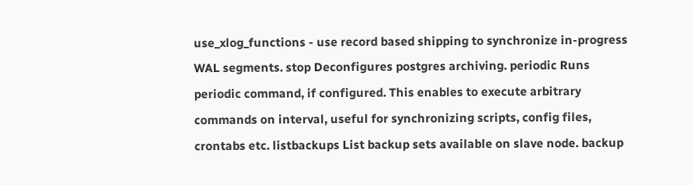use_xlog_functions - use record based shipping to synchronize in-progress WAL segments. stop Deconfigures postgres archiving. periodic Runs periodic command, if configured. This enables to execute arbitrary commands on interval, useful for synchronizing scripts, config files, crontabs etc. listbackups List backup sets available on slave node. backup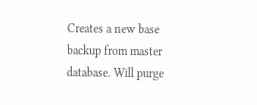Creates a new base backup from master database. Will purge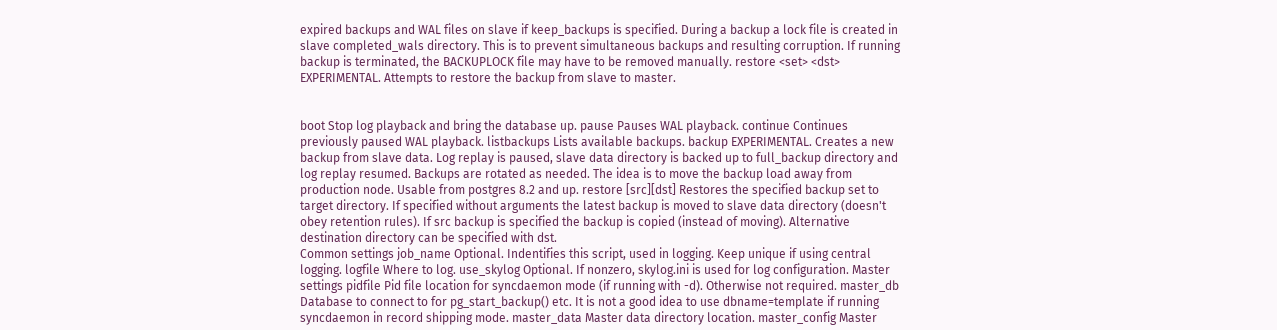expired backups and WAL files on slave if keep_backups is specified. During a backup a lock file is created in slave completed_wals directory. This is to prevent simultaneous backups and resulting corruption. If running backup is terminated, the BACKUPLOCK file may have to be removed manually. restore <set> <dst> EXPERIMENTAL. Attempts to restore the backup from slave to master.


boot Stop log playback and bring the database up. pause Pauses WAL playback. continue Continues previously paused WAL playback. listbackups Lists available backups. backup EXPERIMENTAL. Creates a new backup from slave data. Log replay is paused, slave data directory is backed up to full_backup directory and log replay resumed. Backups are rotated as needed. The idea is to move the backup load away from production node. Usable from postgres 8.2 and up. restore [src][dst] Restores the specified backup set to target directory. If specified without arguments the latest backup is moved to slave data directory (doesn't obey retention rules). If src backup is specified the backup is copied (instead of moving). Alternative destination directory can be specified with dst.
Common settings job_name Optional. Indentifies this script, used in logging. Keep unique if using central logging. logfile Where to log. use_skylog Optional. If nonzero, skylog.ini is used for log configuration. Master settings pidfile Pid file location for syncdaemon mode (if running with -d). Otherwise not required. master_db Database to connect to for pg_start_backup() etc. It is not a good idea to use dbname=template if running syncdaemon in record shipping mode. master_data Master data directory location. master_config Master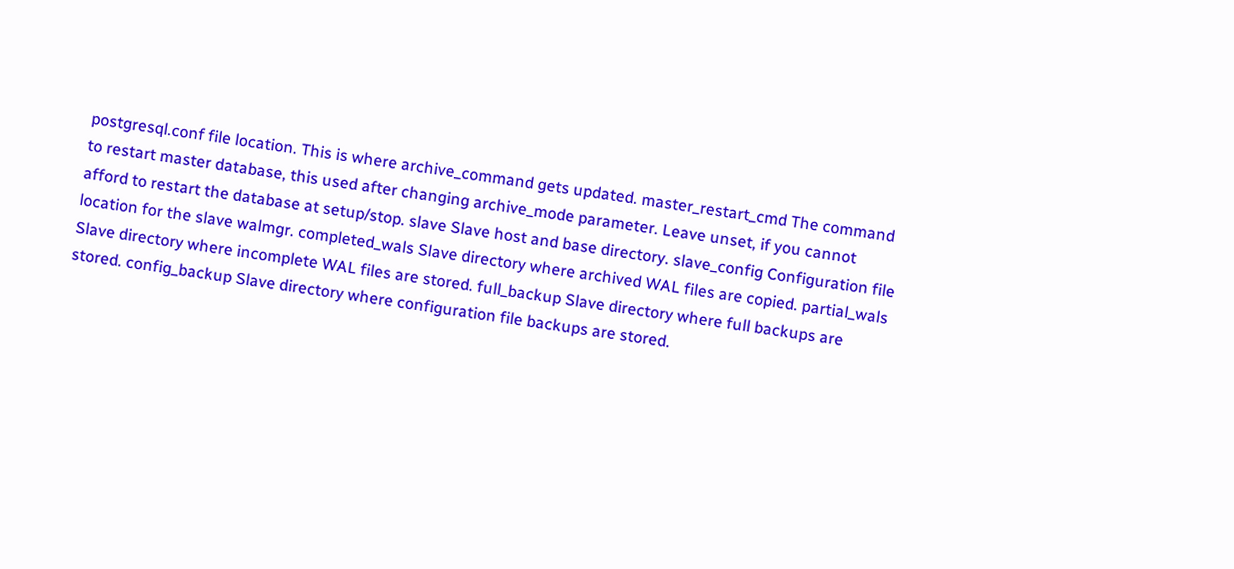postgresql.conf file location. This is where archive_command gets updated. master_restart_cmd The command to restart master database, this used after changing archive_mode parameter. Leave unset, if you cannot afford to restart the database at setup/stop. slave Slave host and base directory. slave_config Configuration file location for the slave walmgr. completed_wals Slave directory where archived WAL files are copied. partial_wals Slave directory where incomplete WAL files are stored. full_backup Slave directory where full backups are stored. config_backup Slave directory where configuration file backups are stored.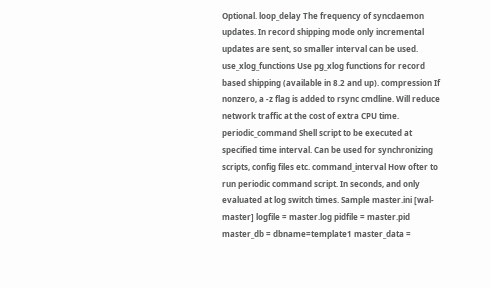Optional. loop_delay The frequency of syncdaemon updates. In record shipping mode only incremental updates are sent, so smaller interval can be used. use_xlog_functions Use pg_xlog functions for record based shipping (available in 8.2 and up). compression If nonzero, a -z flag is added to rsync cmdline. Will reduce network traffic at the cost of extra CPU time. periodic_command Shell script to be executed at specified time interval. Can be used for synchronizing scripts, config files etc. command_interval How ofter to run periodic command script. In seconds, and only evaluated at log switch times. Sample master.ini [wal-master] logfile = master.log pidfile = master.pid master_db = dbname=template1 master_data =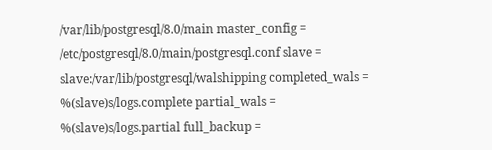/var/lib/postgresql/8.0/main master_config = /etc/postgresql/8.0/main/postgresql.conf slave = slave:/var/lib/postgresql/walshipping completed_wals = %(slave)s/logs.complete partial_wals = %(slave)s/logs.partial full_backup =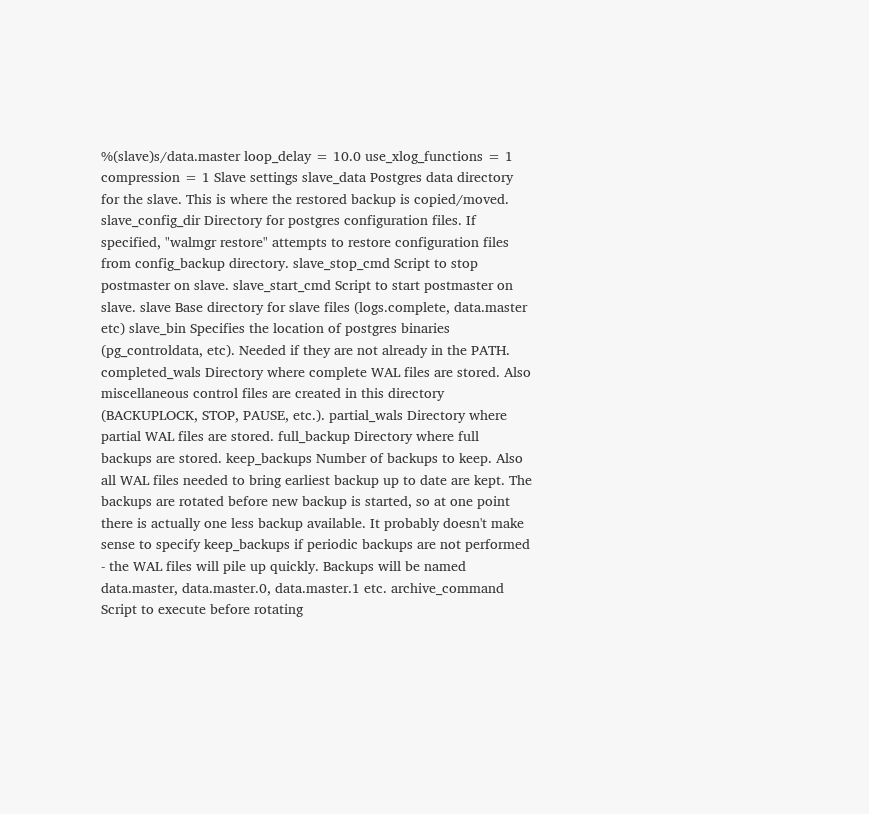%(slave)s/data.master loop_delay = 10.0 use_xlog_functions = 1 compression = 1 Slave settings slave_data Postgres data directory for the slave. This is where the restored backup is copied/moved. slave_config_dir Directory for postgres configuration files. If specified, "walmgr restore" attempts to restore configuration files from config_backup directory. slave_stop_cmd Script to stop postmaster on slave. slave_start_cmd Script to start postmaster on slave. slave Base directory for slave files (logs.complete, data.master etc) slave_bin Specifies the location of postgres binaries (pg_controldata, etc). Needed if they are not already in the PATH. completed_wals Directory where complete WAL files are stored. Also miscellaneous control files are created in this directory (BACKUPLOCK, STOP, PAUSE, etc.). partial_wals Directory where partial WAL files are stored. full_backup Directory where full backups are stored. keep_backups Number of backups to keep. Also all WAL files needed to bring earliest backup up to date are kept. The backups are rotated before new backup is started, so at one point there is actually one less backup available. It probably doesn't make sense to specify keep_backups if periodic backups are not performed - the WAL files will pile up quickly. Backups will be named data.master, data.master.0, data.master.1 etc. archive_command Script to execute before rotating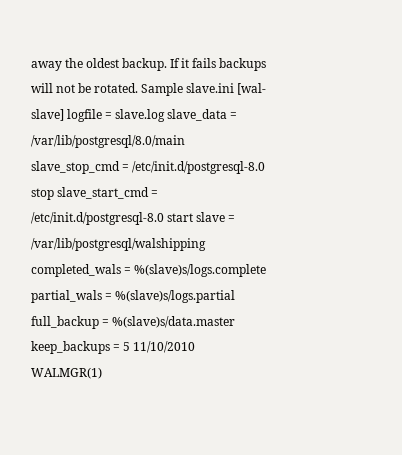away the oldest backup. If it fails backups will not be rotated. Sample slave.ini [wal-slave] logfile = slave.log slave_data = /var/lib/postgresql/8.0/main slave_stop_cmd = /etc/init.d/postgresql-8.0 stop slave_start_cmd = /etc/init.d/postgresql-8.0 start slave = /var/lib/postgresql/walshipping completed_wals = %(slave)s/logs.complete partial_wals = %(slave)s/logs.partial full_backup = %(slave)s/data.master keep_backups = 5 11/10/2010 WALMGR(1)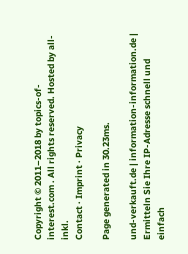Copyright © 2011–2018 by topics-of-interest.com . All rights reserved. Hosted by all-inkl.
Contact · Imprint · Privacy

Page generated in 30.23ms.

und-verkauft.de | information-information.de | Ermitteln Sie Ihre IP-Adresse schnell und einfach